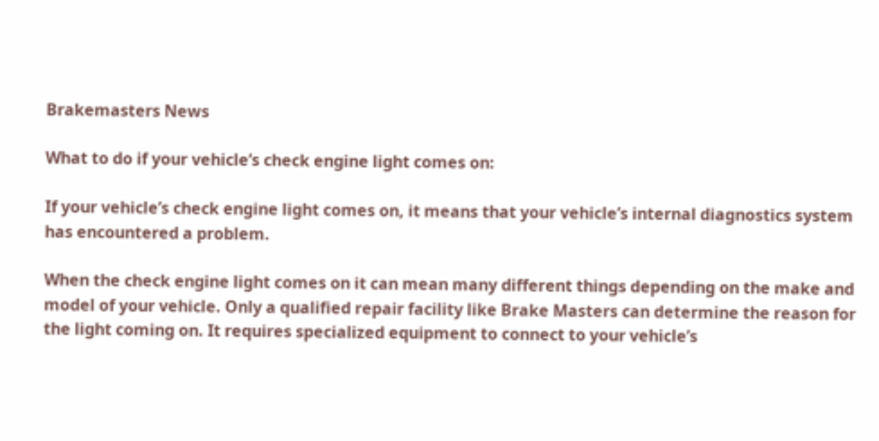Brakemasters News

What to do if your vehicle’s check engine light comes on:

If your vehicle’s check engine light comes on, it means that your vehicle’s internal diagnostics system has encountered a problem.

When the check engine light comes on it can mean many different things depending on the make and model of your vehicle. Only a qualified repair facility like Brake Masters can determine the reason for the light coming on. It requires specialized equipment to connect to your vehicle’s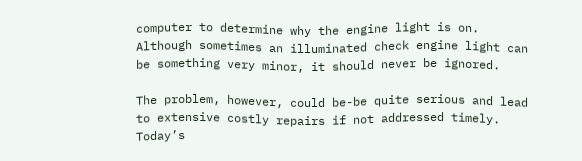computer to determine why the engine light is on. Although sometimes an illuminated check engine light can be something very minor, it should never be ignored.

The problem, however, could be-be quite serious and lead to extensive costly repairs if not addressed timely. Today’s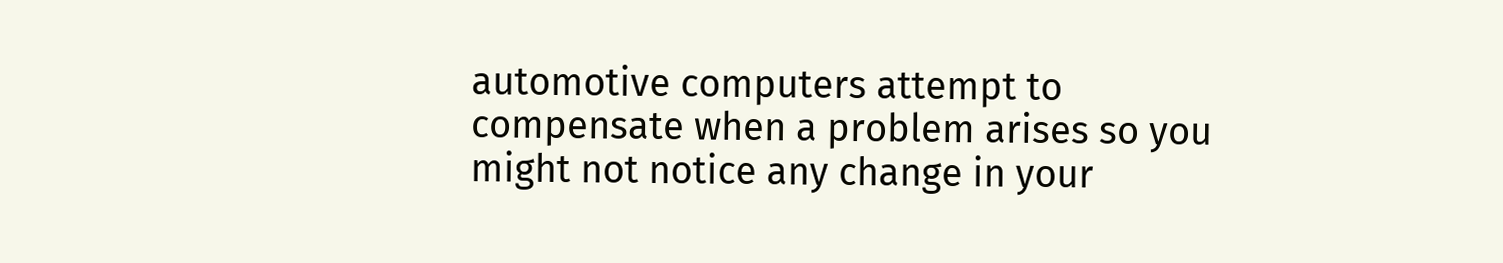automotive computers attempt to compensate when a problem arises so you might not notice any change in your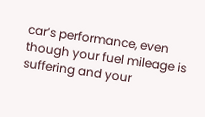car’s performance, even though your fuel mileage is suffering and your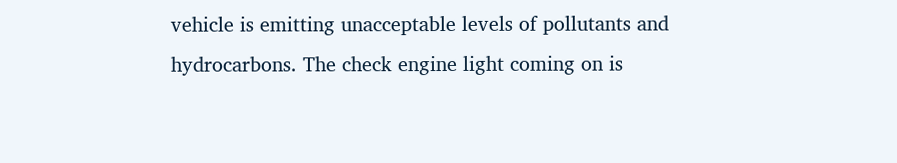vehicle is emitting unacceptable levels of pollutants and hydrocarbons. The check engine light coming on is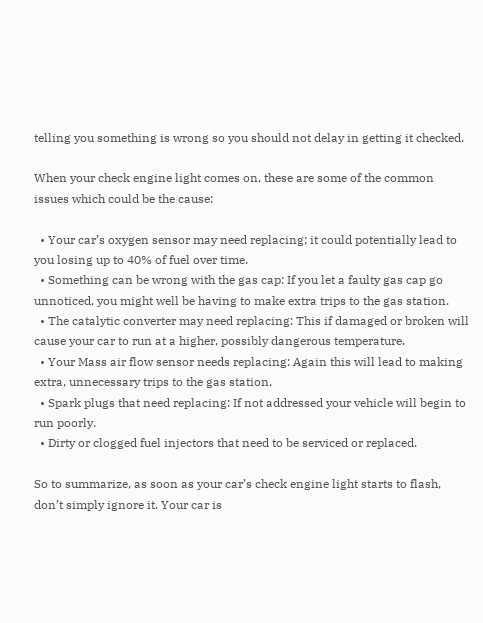telling you something is wrong so you should not delay in getting it checked.

When your check engine light comes on, these are some of the common issues which could be the cause:

  • Your car’s oxygen sensor may need replacing; it could potentially lead to you losing up to 40% of fuel over time.
  • Something can be wrong with the gas cap: If you let a faulty gas cap go unnoticed, you might well be having to make extra trips to the gas station.
  • The catalytic converter may need replacing: This if damaged or broken will cause your car to run at a higher, possibly dangerous temperature.
  • Your Mass air flow sensor needs replacing: Again this will lead to making extra, unnecessary trips to the gas station.
  • Spark plugs that need replacing: If not addressed your vehicle will begin to run poorly.
  • Dirty or clogged fuel injectors that need to be serviced or replaced.

So to summarize, as soon as your car’s check engine light starts to flash, don’t simply ignore it. Your car is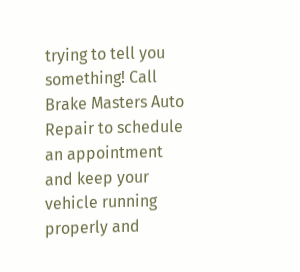trying to tell you something! Call Brake Masters Auto Repair to schedule an appointment and keep your vehicle running properly and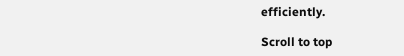efficiently.

Scroll to top